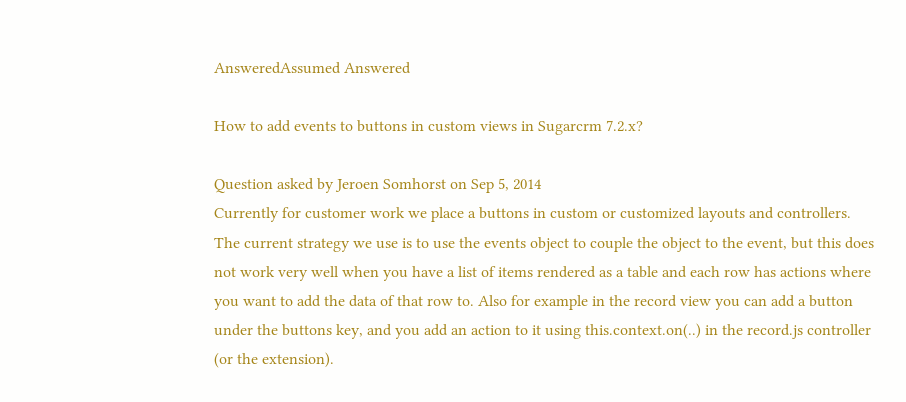AnsweredAssumed Answered

How to add events to buttons in custom views in Sugarcrm 7.2.x?

Question asked by Jeroen Somhorst on Sep 5, 2014
Currently for customer work we place a buttons in custom or customized layouts and controllers. The current strategy we use is to use the events object to couple the object to the event, but this does not work very well when you have a list of items rendered as a table and each row has actions where you want to add the data of that row to. Also for example in the record view you can add a button under the buttons key, and you add an action to it using this.context.on(..) in the record.js controller (or the extension).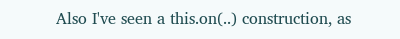Also I've seen a this.on(..) construction, as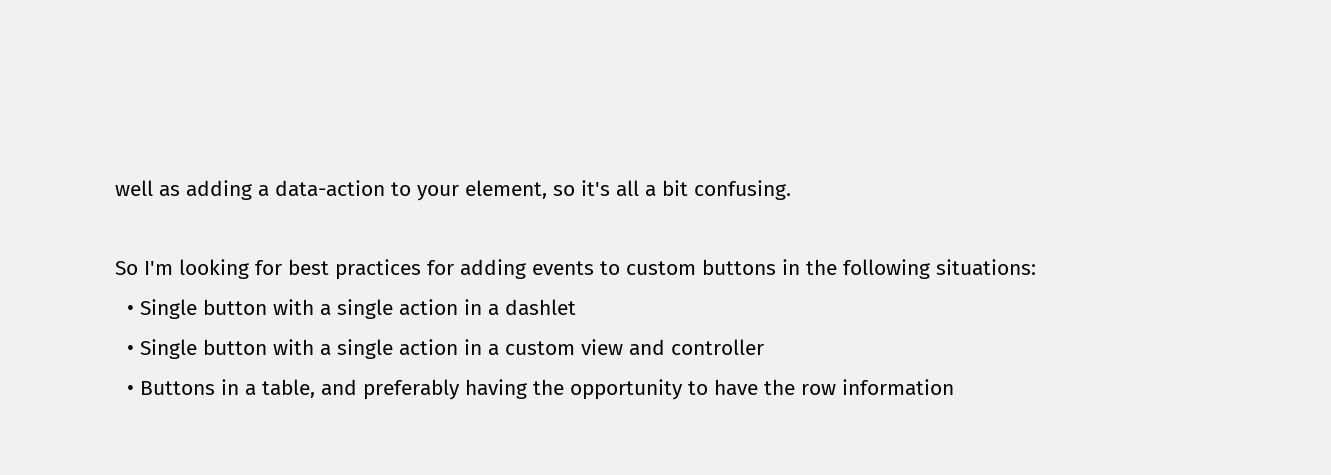well as adding a data-action to your element, so it's all a bit confusing.

So I'm looking for best practices for adding events to custom buttons in the following situations:
  • Single button with a single action in a dashlet
  • Single button with a single action in a custom view and controller
  • Buttons in a table, and preferably having the opportunity to have the row information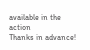available in the action
Thanks in advance!